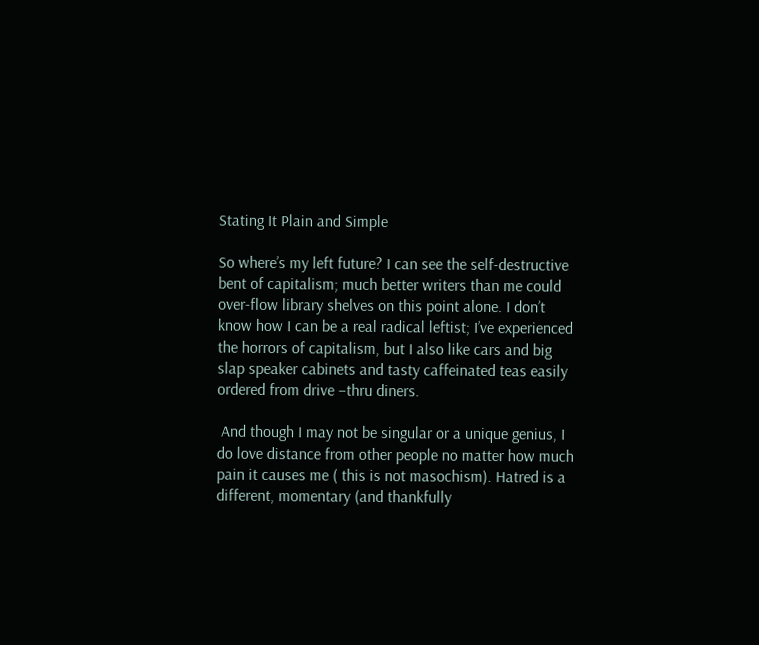Stating It Plain and Simple

So where’s my left future? I can see the self-destructive bent of capitalism; much better writers than me could over-flow library shelves on this point alone. I don’t know how I can be a real radical leftist; I’ve experienced the horrors of capitalism, but I also like cars and big slap speaker cabinets and tasty caffeinated teas easily ordered from drive –thru diners.

 And though I may not be singular or a unique genius, I do love distance from other people no matter how much pain it causes me ( this is not masochism). Hatred is a different, momentary (and thankfully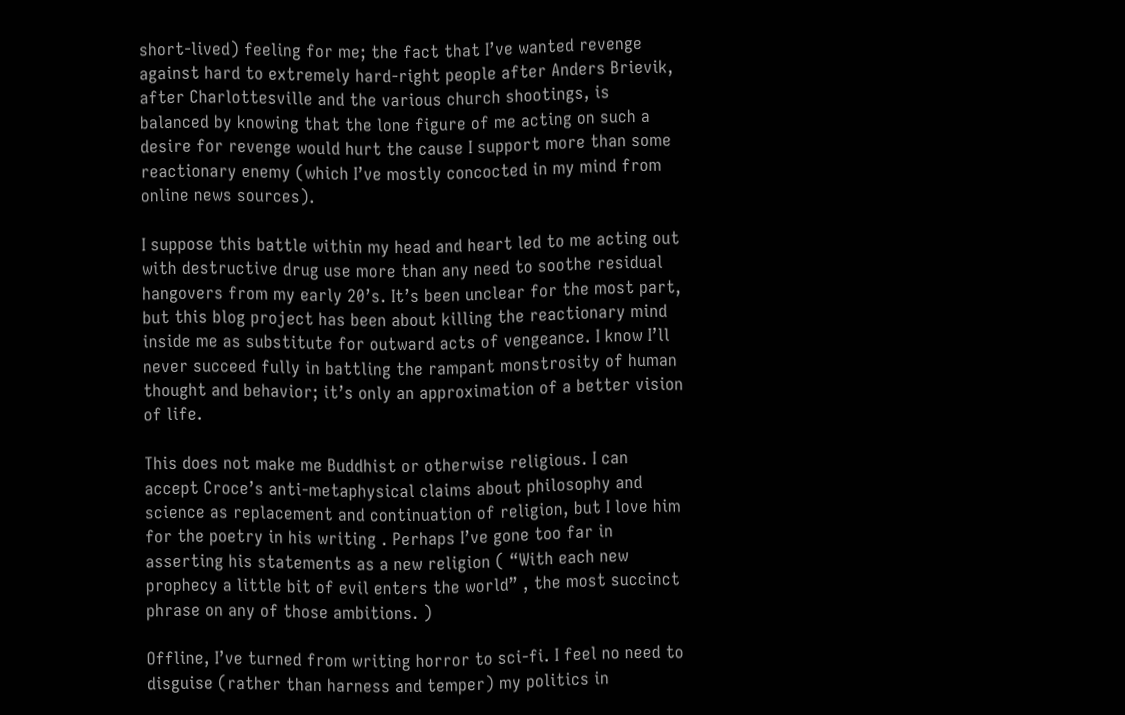short-lived) feeling for me; the fact that I’ve wanted revenge against hard to extremely hard-right people after Anders Brievik, after Charlottesville and the various church shootings, is balanced by knowing that the lone figure of me acting on such a desire for revenge would hurt the cause I support more than some reactionary enemy (which I’ve mostly concocted in my mind from online news sources).

I suppose this battle within my head and heart led to me acting out with destructive drug use more than any need to soothe residual hangovers from my early 20’s. It’s been unclear for the most part, but this blog project has been about killing the reactionary mind inside me as substitute for outward acts of vengeance. I know I’ll never succeed fully in battling the rampant monstrosity of human thought and behavior; it’s only an approximation of a better vision of life.

This does not make me Buddhist or otherwise religious. I can accept Croce’s anti-metaphysical claims about philosophy and science as replacement and continuation of religion, but I love him for the poetry in his writing . Perhaps I’ve gone too far in asserting his statements as a new religion ( “With each new prophecy a little bit of evil enters the world” , the most succinct phrase on any of those ambitions. )

Offline, I’ve turned from writing horror to sci-fi. I feel no need to disguise (rather than harness and temper) my politics in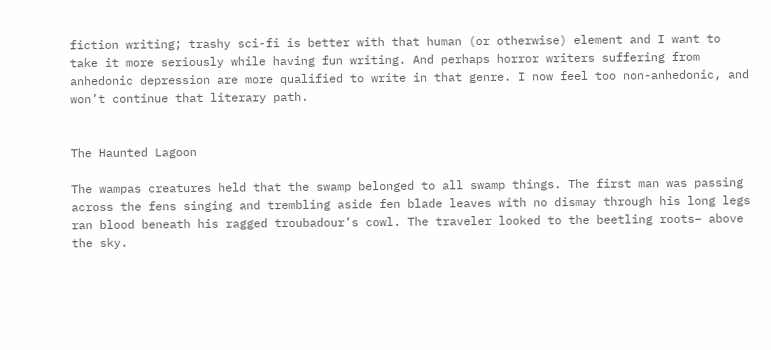fiction writing; trashy sci-fi is better with that human (or otherwise) element and I want to take it more seriously while having fun writing. And perhaps horror writers suffering from anhedonic depression are more qualified to write in that genre. I now feel too non-anhedonic, and won’t continue that literary path.


The Haunted Lagoon

The wampas creatures held that the swamp belonged to all swamp things. The first man was passing across the fens singing and trembling aside fen blade leaves with no dismay through his long legs ran blood beneath his ragged troubadour’s cowl. The traveler looked to the beetling roots– above the sky.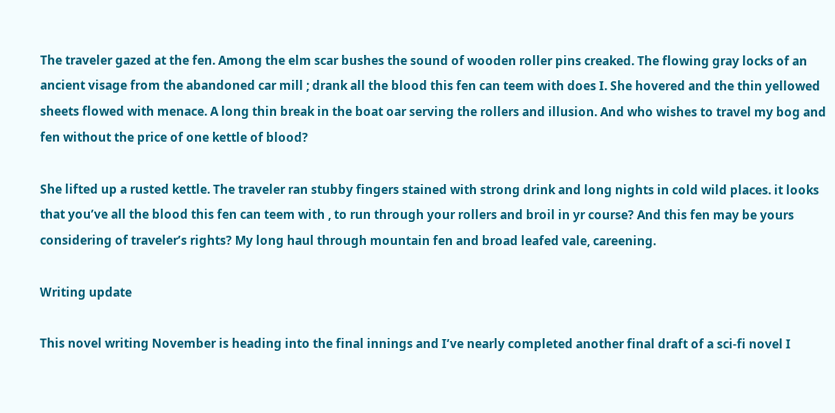The traveler gazed at the fen. Among the elm scar bushes the sound of wooden roller pins creaked. The flowing gray locks of an ancient visage from the abandoned car mill ; drank all the blood this fen can teem with does I. She hovered and the thin yellowed sheets flowed with menace. A long thin break in the boat oar serving the rollers and illusion. And who wishes to travel my bog and fen without the price of one kettle of blood?

She lifted up a rusted kettle. The traveler ran stubby fingers stained with strong drink and long nights in cold wild places. it looks that you’ve all the blood this fen can teem with , to run through your rollers and broil in yr course? And this fen may be yours considering of traveler’s rights? My long haul through mountain fen and broad leafed vale, careening.

Writing update

This novel writing November is heading into the final innings and I’ve nearly completed another final draft of a sci-fi novel I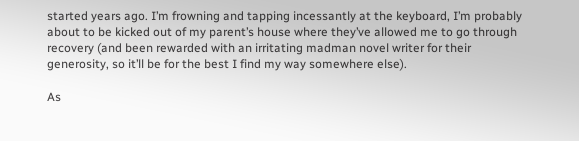started years ago. I’m frowning and tapping incessantly at the keyboard, I’m probably about to be kicked out of my parent’s house where they’ve allowed me to go through recovery (and been rewarded with an irritating madman novel writer for their generosity, so it’ll be for the best I find my way somewhere else).

As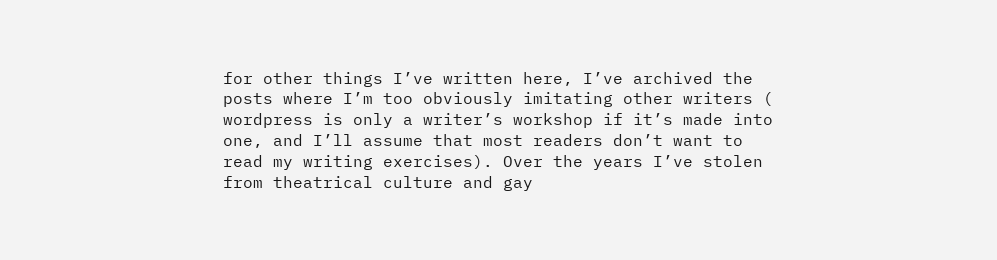for other things I’ve written here, I’ve archived the posts where I’m too obviously imitating other writers ( wordpress is only a writer’s workshop if it’s made into one, and I’ll assume that most readers don’t want to read my writing exercises). Over the years I’ve stolen from theatrical culture and gay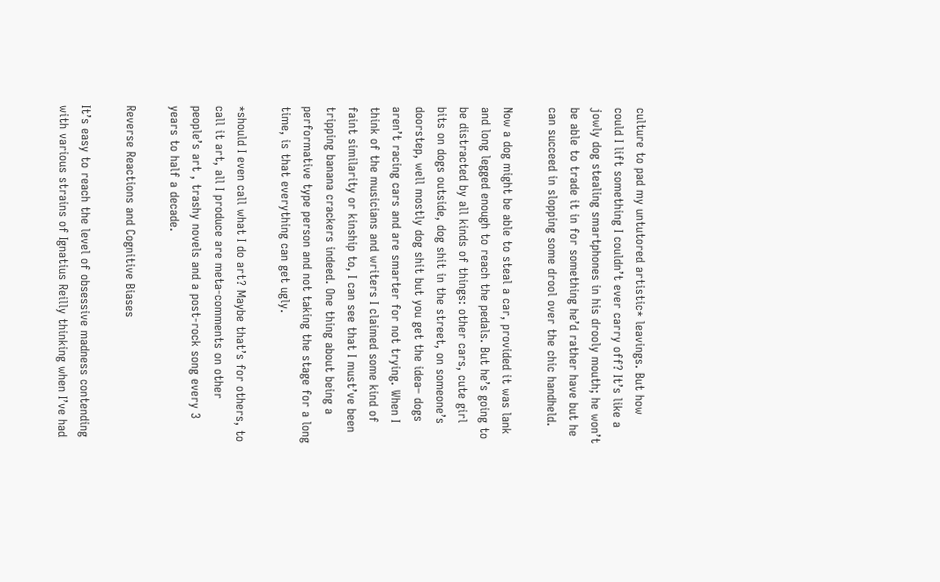culture to pad my untutored artistic* leavings. But how could I lift something I couldn’t ever carry off? It’s like a jowly dog stealing smartphones in his drooly mouth; he won’t be able to trade it in for something he’d rather have but he can succeed in slopping some drool over the chic handheld.

Now a dog might be able to steal a car, provided it was lank and long legged enough to reach the pedals. But he’s going to be distracted by all kinds of things: other cars, cute girl bits on dogs outside, dog shit in the street, on someone’s doorstep, well mostly dog shit but you get the idea– dogs aren’t racing cars and are smarter for not trying. When I think of the musicians and writers I claimed some kind of faint similarity or kinship to, I can see that I must’ve been tripping banana crackers indeed. One thing about being a performative type person and not taking the stage for a long time, is that everything can get ugly.

*should I even call what I do art? Maybe that’s for others, to call it art, all I produce are meta-comments on other people’s art , trashy novels and a post-rock song every 3 years to half a decade.

Reverse Reactions and Cognitive Biases

It’s easy to reach the level of obsessive madness contending with various strains of Ignatius Reilly thinking when I’ve had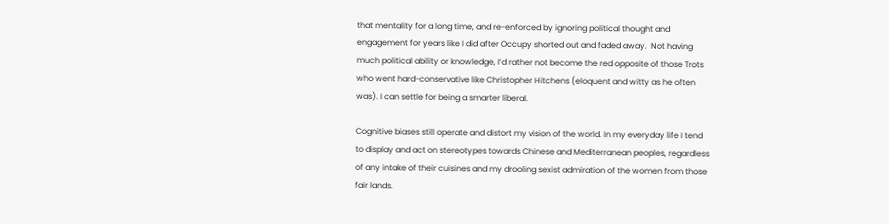that mentality for a long time, and re-enforced by ignoring political thought and engagement for years like I did after Occupy shorted out and faded away.  Not having much political ability or knowledge, I’d rather not become the red opposite of those Trots who went hard-conservative like Christopher Hitchens (eloquent and witty as he often was). I can settle for being a smarter liberal.

Cognitive biases still operate and distort my vision of the world. In my everyday life I tend to display and act on stereotypes towards Chinese and Mediterranean peoples, regardless of any intake of their cuisines and my drooling sexist admiration of the women from those fair lands.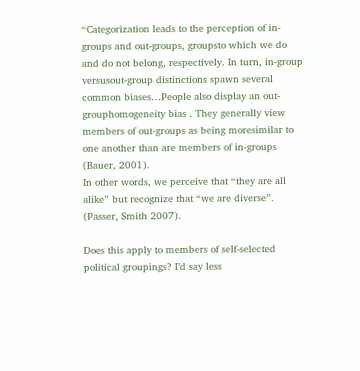“Categorization leads to the perception of in-groups and out-groups, groupsto which we do and do not belong, respectively. In turn, in-group versusout-group distinctions spawn several common biases…People also display an out-grouphomogeneity bias . They generally view members of out-groups as being moresimilar to one another than are members of in-groups (Bauer, 2001).
In other words, we perceive that “they are all alike” but recognize that “we are diverse”. (Passer, Smith 2007).

Does this apply to members of self-selected political groupings? I’d say less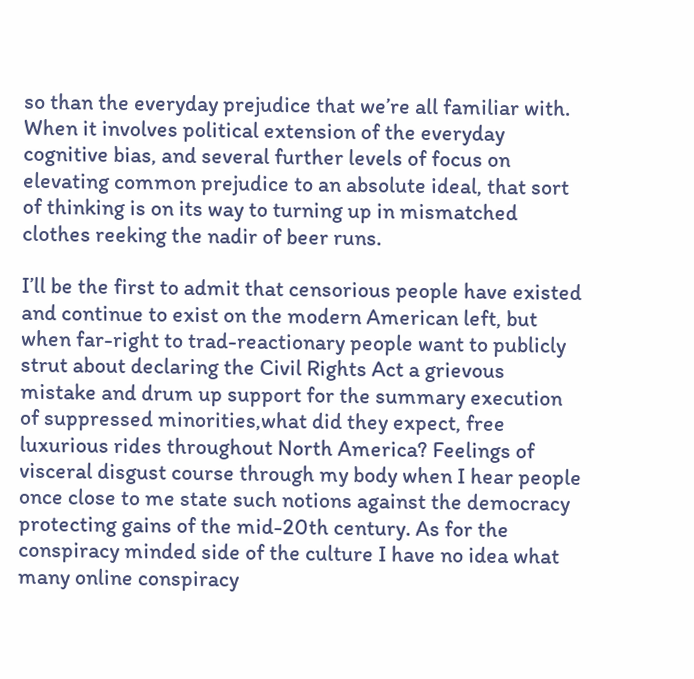so than the everyday prejudice that we’re all familiar with. When it involves political extension of the everyday cognitive bias, and several further levels of focus on elevating common prejudice to an absolute ideal, that sort of thinking is on its way to turning up in mismatched clothes reeking the nadir of beer runs.

I’ll be the first to admit that censorious people have existed and continue to exist on the modern American left, but when far-right to trad-reactionary people want to publicly strut about declaring the Civil Rights Act a grievous mistake and drum up support for the summary execution of suppressed minorities,what did they expect, free luxurious rides throughout North America? Feelings of visceral disgust course through my body when I hear people once close to me state such notions against the democracy protecting gains of the mid-20th century. As for the conspiracy minded side of the culture I have no idea what many online conspiracy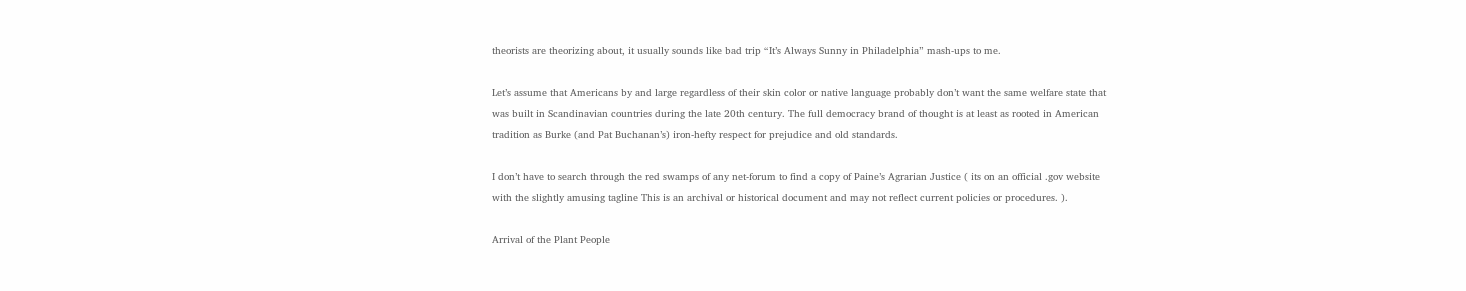theorists are theorizing about, it usually sounds like bad trip “It’s Always Sunny in Philadelphia” mash-ups to me.

Let’s assume that Americans by and large regardless of their skin color or native language probably don’t want the same welfare state that was built in Scandinavian countries during the late 20th century. The full democracy brand of thought is at least as rooted in American tradition as Burke (and Pat Buchanan’s) iron-hefty respect for prejudice and old standards.

I don’t have to search through the red swamps of any net-forum to find a copy of Paine’s Agrarian Justice ( its on an official .gov website with the slightly amusing tagline This is an archival or historical document and may not reflect current policies or procedures. ).

Arrival of the Plant People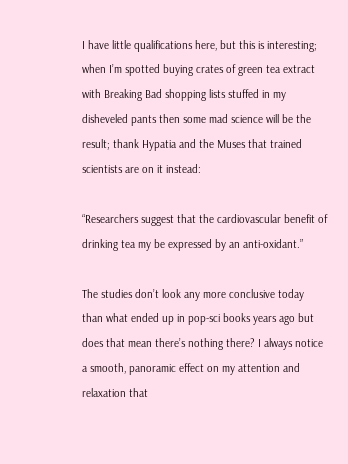I have little qualifications here, but this is interesting; when I’m spotted buying crates of green tea extract with Breaking Bad shopping lists stuffed in my disheveled pants then some mad science will be the result; thank Hypatia and the Muses that trained scientists are on it instead:

“Researchers suggest that the cardiovascular benefit of drinking tea my be expressed by an anti-oxidant.”

The studies don’t look any more conclusive today than what ended up in pop-sci books years ago but does that mean there’s nothing there? I always notice a smooth, panoramic effect on my attention and relaxation that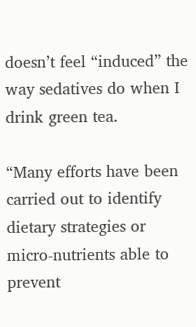doesn’t feel “induced” the way sedatives do when I drink green tea.

“Many efforts have been carried out to identify dietary strategies or micro-nutrients able to prevent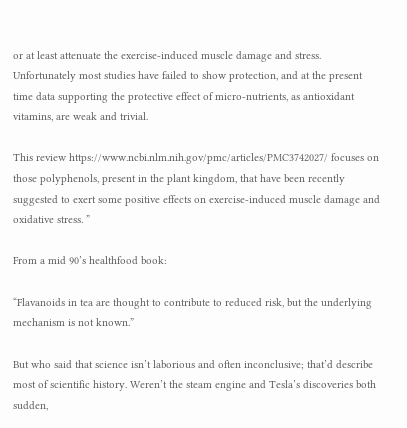or at least attenuate the exercise-induced muscle damage and stress. Unfortunately most studies have failed to show protection, and at the present time data supporting the protective effect of micro-nutrients, as antioxidant vitamins, are weak and trivial.

This review https://www.ncbi.nlm.nih.gov/pmc/articles/PMC3742027/ focuses on those polyphenols, present in the plant kingdom, that have been recently suggested to exert some positive effects on exercise-induced muscle damage and oxidative stress. ”

From a mid 90’s healthfood book:

“Flavanoids in tea are thought to contribute to reduced risk, but the underlying mechanism is not known.”

But who said that science isn’t laborious and often inconclusive; that’d describe most of scientific history. Weren’t the steam engine and Tesla’s discoveries both sudden,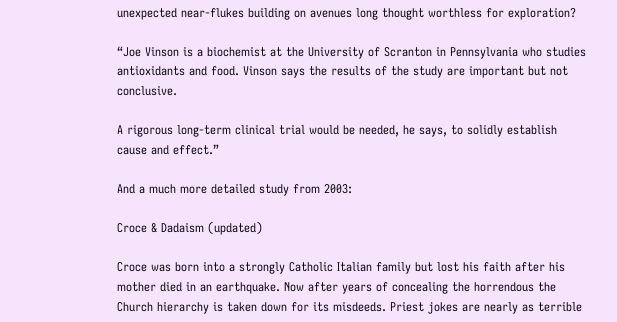unexpected near-flukes building on avenues long thought worthless for exploration?

“Joe Vinson is a biochemist at the University of Scranton in Pennsylvania who studies antioxidants and food. Vinson says the results of the study are important but not conclusive.

A rigorous long-term clinical trial would be needed, he says, to solidly establish cause and effect.”

And a much more detailed study from 2003:

Croce & Dadaism (updated)

Croce was born into a strongly Catholic Italian family but lost his faith after his mother died in an earthquake. Now after years of concealing the horrendous the Church hierarchy is taken down for its misdeeds. Priest jokes are nearly as terrible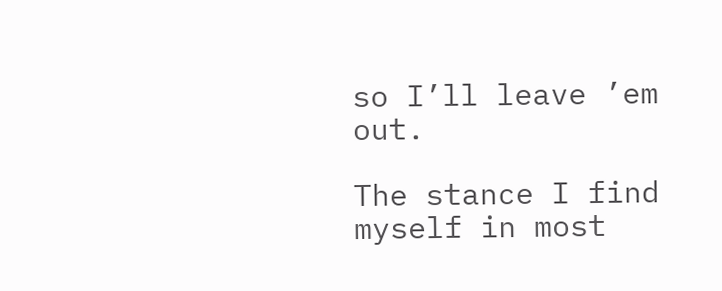so I’ll leave ’em out.

The stance I find myself in most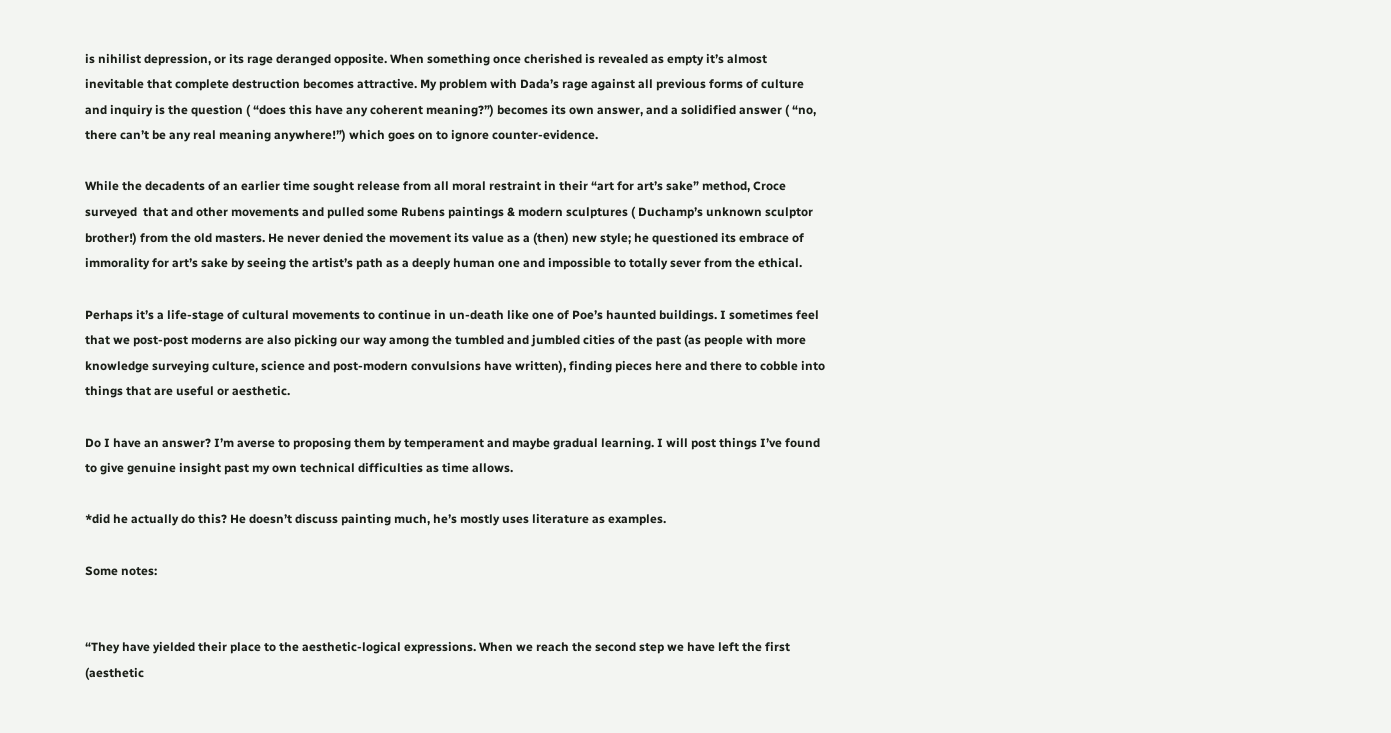is nihilist depression, or its rage deranged opposite. When something once cherished is revealed as empty it’s almost inevitable that complete destruction becomes attractive. My problem with Dada’s rage against all previous forms of culture and inquiry is the question ( “does this have any coherent meaning?”) becomes its own answer, and a solidified answer ( “no, there can’t be any real meaning anywhere!”) which goes on to ignore counter-evidence.

While the decadents of an earlier time sought release from all moral restraint in their “art for art’s sake” method, Croce surveyed  that and other movements and pulled some Rubens paintings & modern sculptures ( Duchamp’s unknown sculptor brother!) from the old masters. He never denied the movement its value as a (then) new style; he questioned its embrace of immorality for art’s sake by seeing the artist’s path as a deeply human one and impossible to totally sever from the ethical.

Perhaps it’s a life-stage of cultural movements to continue in un-death like one of Poe’s haunted buildings. I sometimes feel that we post-post moderns are also picking our way among the tumbled and jumbled cities of the past (as people with more knowledge surveying culture, science and post-modern convulsions have written), finding pieces here and there to cobble into things that are useful or aesthetic.

Do I have an answer? I’m averse to proposing them by temperament and maybe gradual learning. I will post things I’ve found to give genuine insight past my own technical difficulties as time allows.

*did he actually do this? He doesn’t discuss painting much, he’s mostly uses literature as examples.

Some notes:


“They have yielded their place to the aesthetic-logical expressions. When we reach the second step we have left the first (aesthetic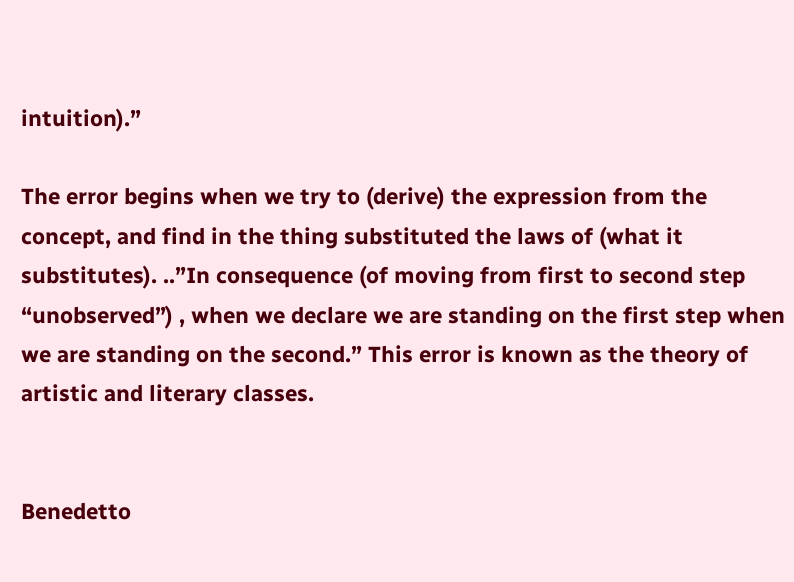intuition).”

The error begins when we try to (derive) the expression from the concept, and find in the thing substituted the laws of (what it substitutes). ..”In consequence (of moving from first to second step “unobserved”) , when we declare we are standing on the first step when we are standing on the second.” This error is known as the theory of artistic and literary classes.


Benedetto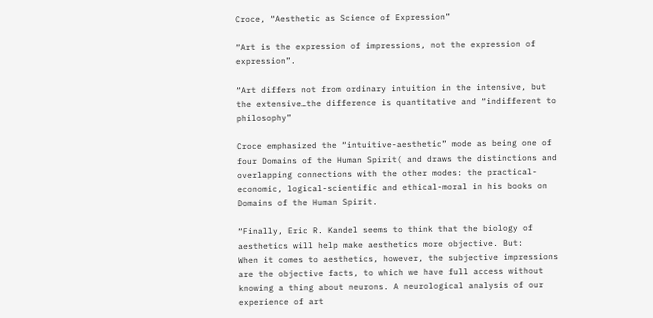Croce, “Aesthetic as Science of Expression”

“Art is the expression of impressions, not the expression of expression”.

“Art differs not from ordinary intuition in the intensive, but the extensive…the difference is quantitative and “indifferent to philosophy”

Croce emphasized the “intuitive-aesthetic” mode as being one of four Domains of the Human Spirit( and draws the distinctions and overlapping connections with the other modes: the practical-economic, logical-scientific and ethical-moral in his books on Domains of the Human Spirit.

“Finally, Eric R. Kandel seems to think that the biology of aesthetics will help make aesthetics more objective. But:
When it comes to aesthetics, however, the subjective impressions are the objective facts, to which we have full access without knowing a thing about neurons. A neurological analysis of our experience of art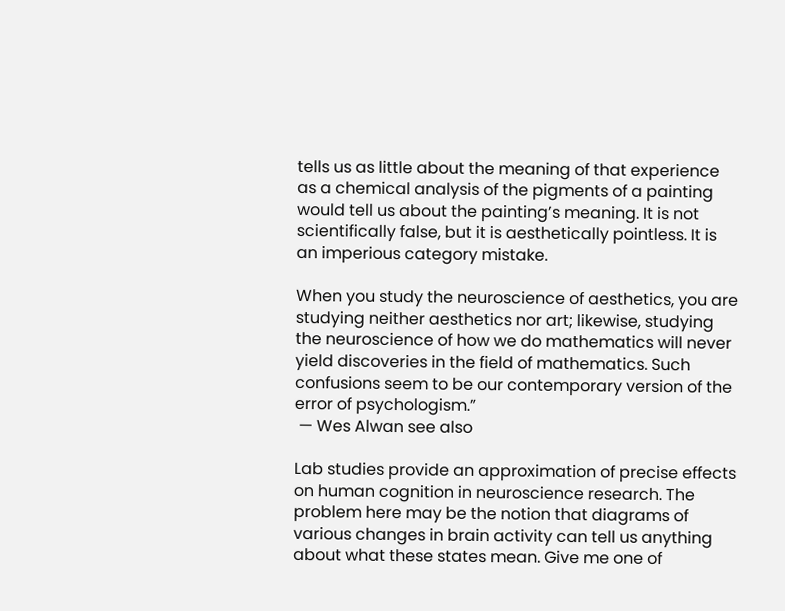tells us as little about the meaning of that experience as a chemical analysis of the pigments of a painting would tell us about the painting’s meaning. It is not scientifically false, but it is aesthetically pointless. It is an imperious category mistake.

When you study the neuroscience of aesthetics, you are studying neither aesthetics nor art; likewise, studying the neuroscience of how we do mathematics will never yield discoveries in the field of mathematics. Such confusions seem to be our contemporary version of the error of psychologism.”
 — Wes Alwan see also

Lab studies provide an approximation of precise effects on human cognition in neuroscience research. The problem here may be the notion that diagrams of various changes in brain activity can tell us anything about what these states mean. Give me one of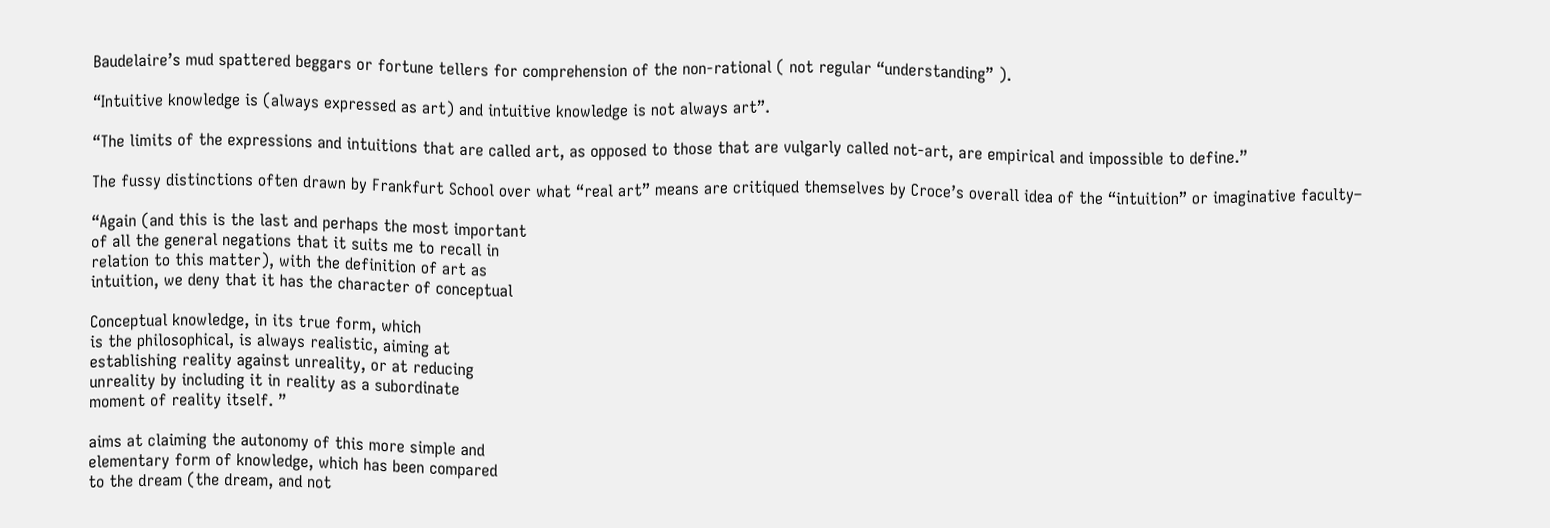Baudelaire’s mud spattered beggars or fortune tellers for comprehension of the non-rational ( not regular “understanding” ).

“Intuitive knowledge is (always expressed as art) and intuitive knowledge is not always art”.

“The limits of the expressions and intuitions that are called art, as opposed to those that are vulgarly called not-art, are empirical and impossible to define.”

The fussy distinctions often drawn by Frankfurt School over what “real art” means are critiqued themselves by Croce’s overall idea of the “intuition” or imaginative faculty–

“Again (and this is the last and perhaps the most important
of all the general negations that it suits me to recall in
relation to this matter), with the definition of art as
intuition, we deny that it has the character of conceptual

Conceptual knowledge, in its true form, which
is the philosophical, is always realistic, aiming at
establishing reality against unreality, or at reducing
unreality by including it in reality as a subordinate
moment of reality itself. ”

aims at claiming the autonomy of this more simple and
elementary form of knowledge, which has been compared
to the dream (the dream, and not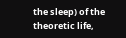the sleep) of the
theoretic life,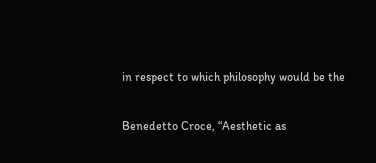in respect to which philosophy would be the

Benedetto Croce, “Aesthetic as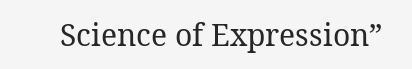Science of Expression”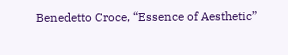Benedetto Croce, “Essence of Aesthetic”